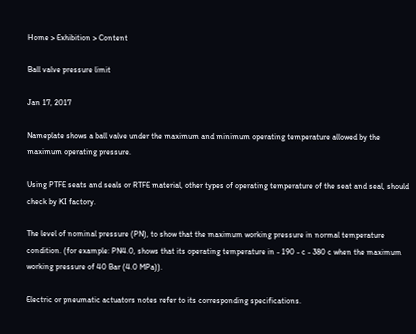Home > Exhibition > Content

Ball valve pressure limit

Jan 17, 2017

Nameplate shows a ball valve under the maximum and minimum operating temperature allowed by the maximum operating pressure.

Using PTFE seats and seals or RTFE material, other types of operating temperature of the seat and seal, should check by KI factory.

The level of nominal pressure (PN), to show that the maximum working pressure in normal temperature condition. (for example: PN4.0, shows that its operating temperature in - 190 - c - 380 c when the maximum working pressure of 40 Bar (4.0 MPa)).

Electric or pneumatic actuators notes refer to its corresponding specifications.